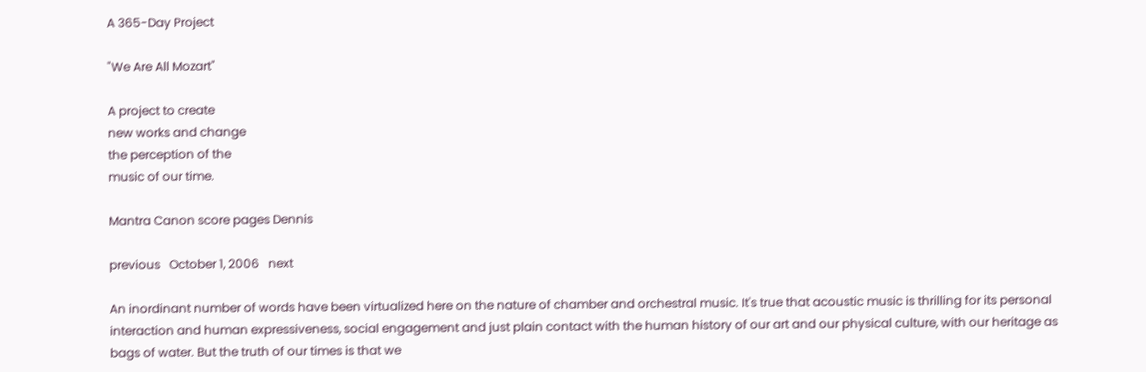A 365-Day Project

"We Are All Mozart"

A project to create
new works and change
the perception of the
music of our time.

Mantra Canon score pages Dennis

previous   October 1, 2006   next

An inordinant number of words have been virtualized here on the nature of chamber and orchestral music. It's true that acoustic music is thrilling for its personal interaction and human expressiveness, social engagement and just plain contact with the human history of our art and our physical culture, with our heritage as bags of water. But the truth of our times is that we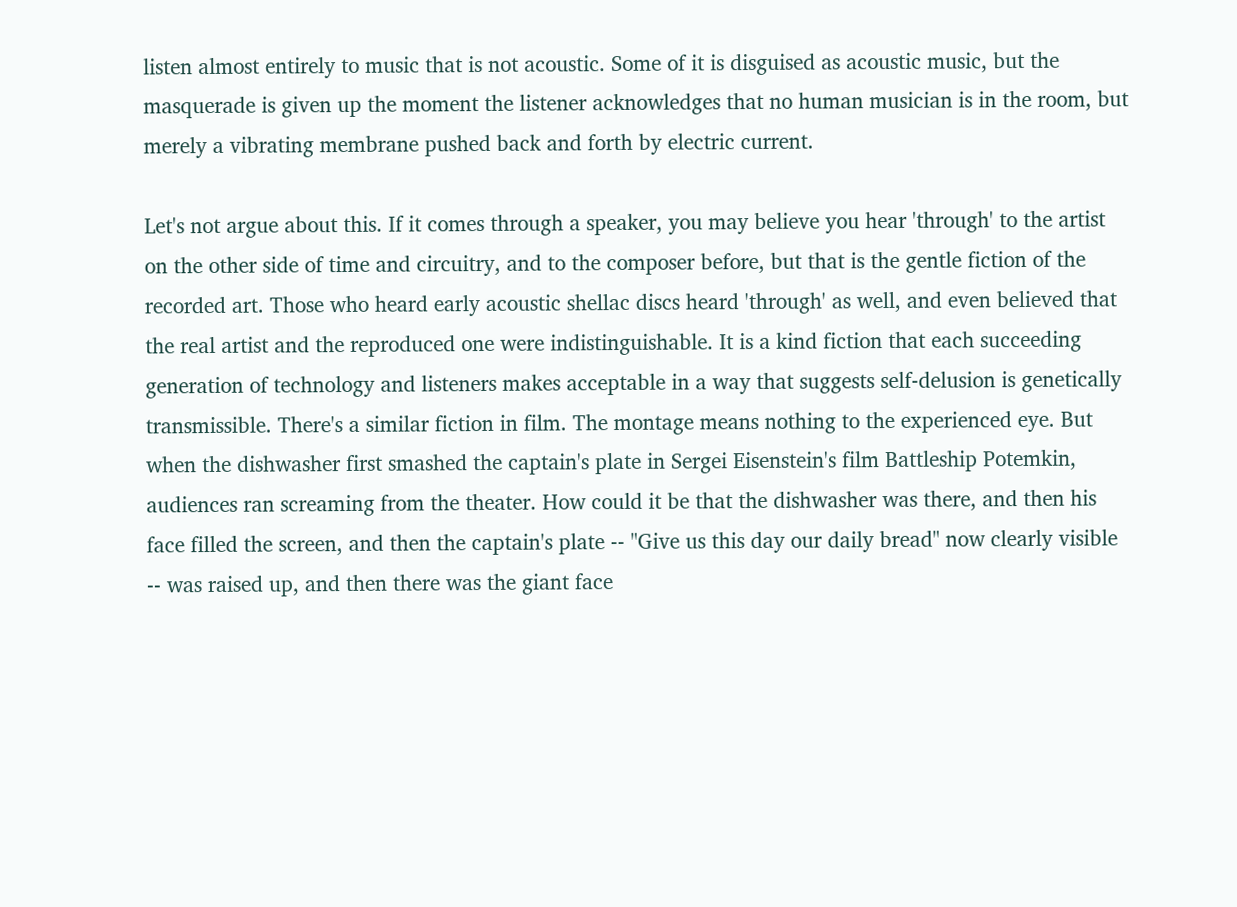listen almost entirely to music that is not acoustic. Some of it is disguised as acoustic music, but the masquerade is given up the moment the listener acknowledges that no human musician is in the room, but merely a vibrating membrane pushed back and forth by electric current.

Let's not argue about this. If it comes through a speaker, you may believe you hear 'through' to the artist on the other side of time and circuitry, and to the composer before, but that is the gentle fiction of the recorded art. Those who heard early acoustic shellac discs heard 'through' as well, and even believed that the real artist and the reproduced one were indistinguishable. It is a kind fiction that each succeeding generation of technology and listeners makes acceptable in a way that suggests self-delusion is genetically transmissible. There's a similar fiction in film. The montage means nothing to the experienced eye. But when the dishwasher first smashed the captain's plate in Sergei Eisenstein's film Battleship Potemkin, audiences ran screaming from the theater. How could it be that the dishwasher was there, and then his face filled the screen, and then the captain's plate -- "Give us this day our daily bread" now clearly visible -- was raised up, and then there was the giant face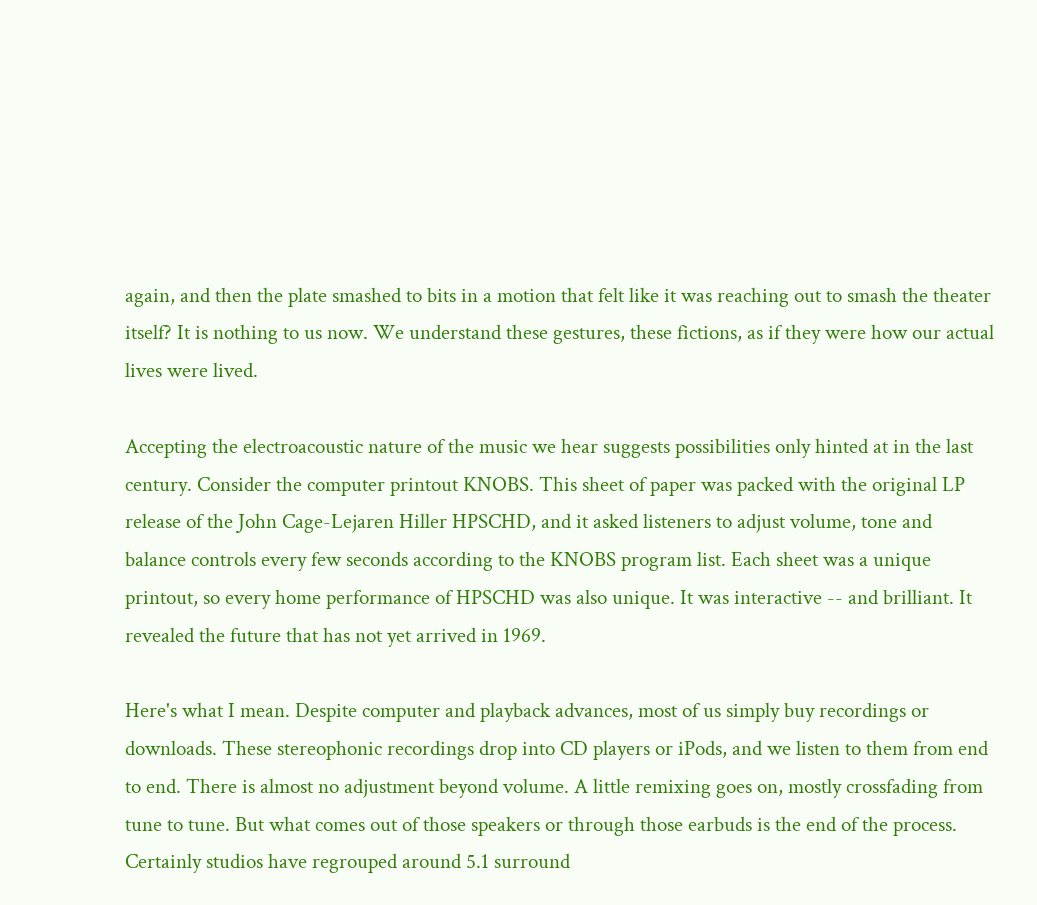again, and then the plate smashed to bits in a motion that felt like it was reaching out to smash the theater itself? It is nothing to us now. We understand these gestures, these fictions, as if they were how our actual lives were lived.

Accepting the electroacoustic nature of the music we hear suggests possibilities only hinted at in the last century. Consider the computer printout KNOBS. This sheet of paper was packed with the original LP release of the John Cage-Lejaren Hiller HPSCHD, and it asked listeners to adjust volume, tone and balance controls every few seconds according to the KNOBS program list. Each sheet was a unique printout, so every home performance of HPSCHD was also unique. It was interactive -- and brilliant. It revealed the future that has not yet arrived in 1969.

Here's what I mean. Despite computer and playback advances, most of us simply buy recordings or downloads. These stereophonic recordings drop into CD players or iPods, and we listen to them from end to end. There is almost no adjustment beyond volume. A little remixing goes on, mostly crossfading from tune to tune. But what comes out of those speakers or through those earbuds is the end of the process. Certainly studios have regrouped around 5.1 surround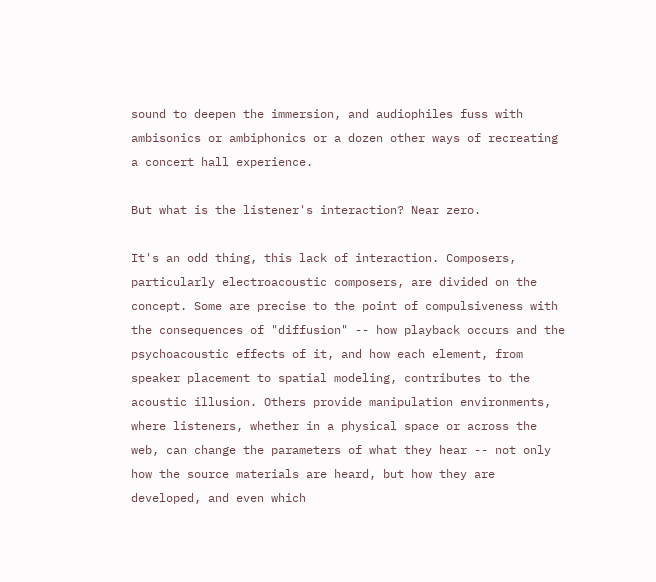sound to deepen the immersion, and audiophiles fuss with ambisonics or ambiphonics or a dozen other ways of recreating a concert hall experience.

But what is the listener's interaction? Near zero.

It's an odd thing, this lack of interaction. Composers, particularly electroacoustic composers, are divided on the concept. Some are precise to the point of compulsiveness with the consequences of "diffusion" -- how playback occurs and the psychoacoustic effects of it, and how each element, from speaker placement to spatial modeling, contributes to the acoustic illusion. Others provide manipulation environments, where listeners, whether in a physical space or across the web, can change the parameters of what they hear -- not only how the source materials are heard, but how they are developed, and even which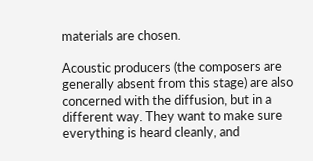materials are chosen.

Acoustic producers (the composers are generally absent from this stage) are also concerned with the diffusion, but in a different way. They want to make sure everything is heard cleanly, and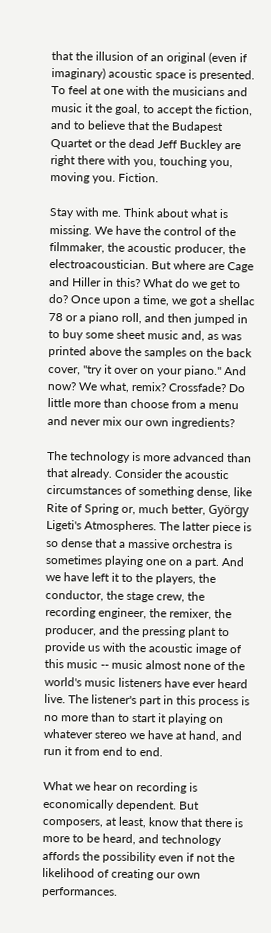that the illusion of an original (even if imaginary) acoustic space is presented. To feel at one with the musicians and music it the goal, to accept the fiction, and to believe that the Budapest Quartet or the dead Jeff Buckley are right there with you, touching you, moving you. Fiction.

Stay with me. Think about what is missing. We have the control of the filmmaker, the acoustic producer, the electroacoustician. But where are Cage and Hiller in this? What do we get to do? Once upon a time, we got a shellac 78 or a piano roll, and then jumped in to buy some sheet music and, as was printed above the samples on the back cover, "try it over on your piano." And now? We what, remix? Crossfade? Do little more than choose from a menu and never mix our own ingredients?

The technology is more advanced than that already. Consider the acoustic circumstances of something dense, like Rite of Spring or, much better, György Ligeti's Atmospheres. The latter piece is so dense that a massive orchestra is sometimes playing one on a part. And we have left it to the players, the conductor, the stage crew, the recording engineer, the remixer, the producer, and the pressing plant to provide us with the acoustic image of this music -- music almost none of the world's music listeners have ever heard live. The listener's part in this process is no more than to start it playing on whatever stereo we have at hand, and run it from end to end.

What we hear on recording is economically dependent. But composers, at least, know that there is more to be heard, and technology affords the possibility even if not the likelihood of creating our own performances.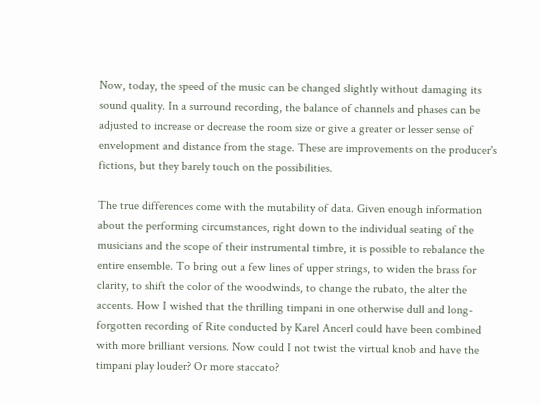Now, today, the speed of the music can be changed slightly without damaging its sound quality. In a surround recording, the balance of channels and phases can be adjusted to increase or decrease the room size or give a greater or lesser sense of envelopment and distance from the stage. These are improvements on the producer's fictions, but they barely touch on the possibilities.

The true differences come with the mutability of data. Given enough information about the performing circumstances, right down to the individual seating of the musicians and the scope of their instrumental timbre, it is possible to rebalance the entire ensemble. To bring out a few lines of upper strings, to widen the brass for clarity, to shift the color of the woodwinds, to change the rubato, the alter the accents. How I wished that the thrilling timpani in one otherwise dull and long-forgotten recording of Rite conducted by Karel Ancerl could have been combined with more brilliant versions. Now could I not twist the virtual knob and have the timpani play louder? Or more staccato?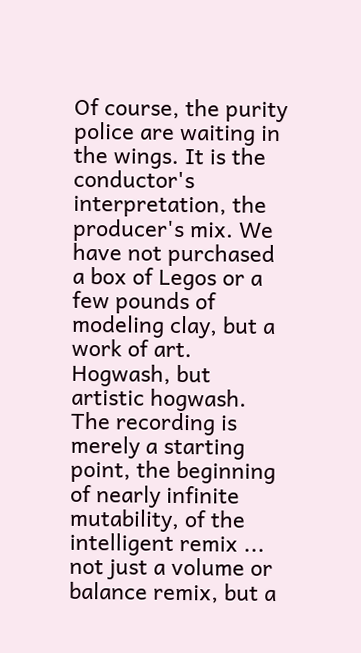Of course, the purity police are waiting in the wings. It is the conductor's interpretation, the producer's mix. We have not purchased a box of Legos or a few pounds of modeling clay, but a work of art. Hogwash, but artistic hogwash. The recording is merely a starting point, the beginning of nearly infinite mutability, of the intelligent remix ... not just a volume or balance remix, but a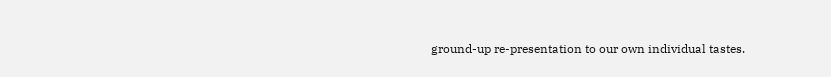ground-up re-presentation to our own individual tastes.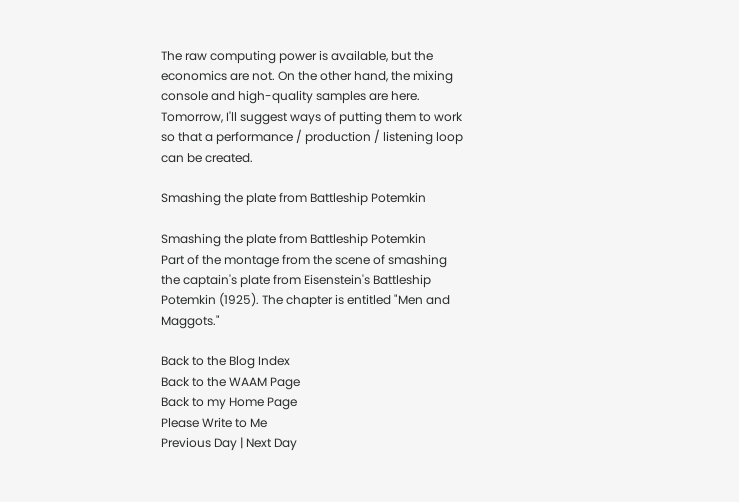The raw computing power is available, but the economics are not. On the other hand, the mixing console and high-quality samples are here. Tomorrow, I'll suggest ways of putting them to work so that a performance / production / listening loop can be created.

Smashing the plate from Battleship Potemkin

Smashing the plate from Battleship Potemkin
Part of the montage from the scene of smashing the captain's plate from Eisenstein's Battleship Potemkin (1925). The chapter is entitled "Men and Maggots."

Back to the Blog Index
Back to the WAAM Page
Back to my Home Page
Please Write to Me
Previous Day | Next Day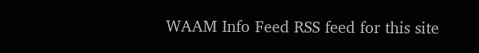WAAM Info Feed RSS feed for this site